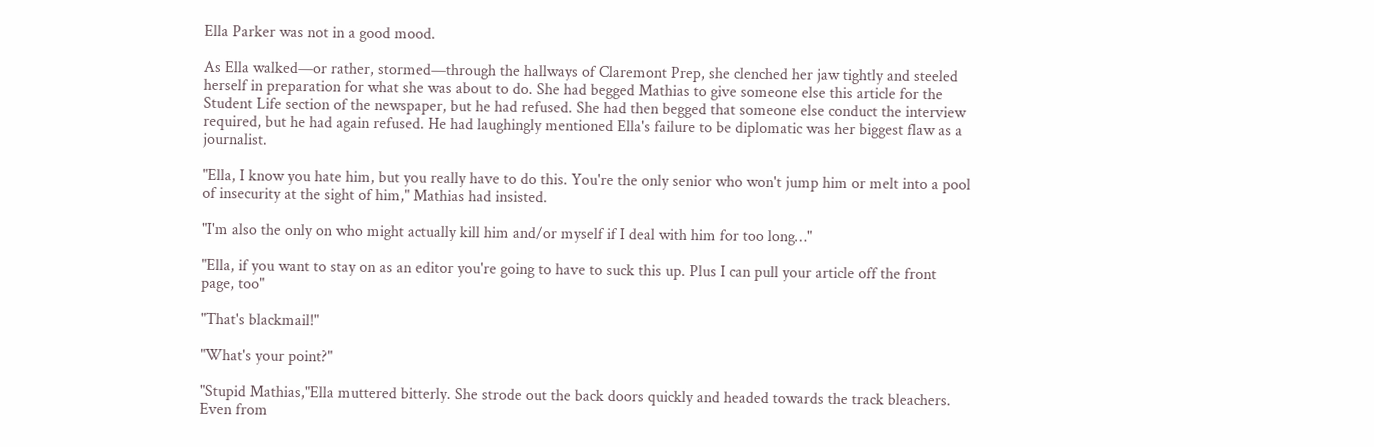Ella Parker was not in a good mood.

As Ella walked—or rather, stormed—through the hallways of Claremont Prep, she clenched her jaw tightly and steeled herself in preparation for what she was about to do. She had begged Mathias to give someone else this article for the Student Life section of the newspaper, but he had refused. She had then begged that someone else conduct the interview required, but he had again refused. He had laughingly mentioned Ella's failure to be diplomatic was her biggest flaw as a journalist.

"Ella, I know you hate him, but you really have to do this. You're the only senior who won't jump him or melt into a pool of insecurity at the sight of him," Mathias had insisted.

"I'm also the only on who might actually kill him and/or myself if I deal with him for too long…"

"Ella, if you want to stay on as an editor you're going to have to suck this up. Plus I can pull your article off the front page, too"

"That's blackmail!"

"What's your point?"

"Stupid Mathias,"Ella muttered bitterly. She strode out the back doors quickly and headed towards the track bleachers. Even from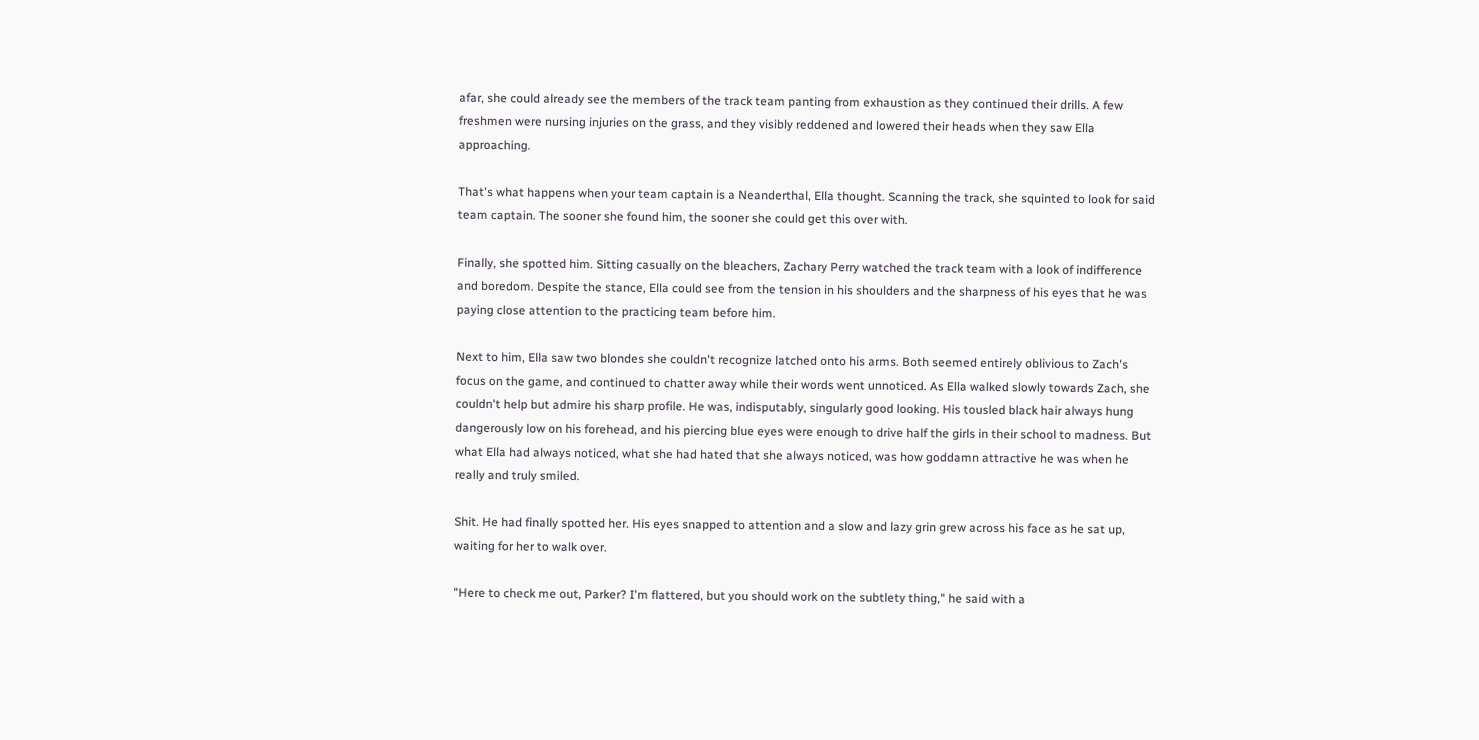afar, she could already see the members of the track team panting from exhaustion as they continued their drills. A few freshmen were nursing injuries on the grass, and they visibly reddened and lowered their heads when they saw Ella approaching.

That's what happens when your team captain is a Neanderthal, Ella thought. Scanning the track, she squinted to look for said team captain. The sooner she found him, the sooner she could get this over with.

Finally, she spotted him. Sitting casually on the bleachers, Zachary Perry watched the track team with a look of indifference and boredom. Despite the stance, Ella could see from the tension in his shoulders and the sharpness of his eyes that he was paying close attention to the practicing team before him.

Next to him, Ella saw two blondes she couldn't recognize latched onto his arms. Both seemed entirely oblivious to Zach's focus on the game, and continued to chatter away while their words went unnoticed. As Ella walked slowly towards Zach, she couldn't help but admire his sharp profile. He was, indisputably, singularly good looking. His tousled black hair always hung dangerously low on his forehead, and his piercing blue eyes were enough to drive half the girls in their school to madness. But what Ella had always noticed, what she had hated that she always noticed, was how goddamn attractive he was when he really and truly smiled.

Shit. He had finally spotted her. His eyes snapped to attention and a slow and lazy grin grew across his face as he sat up, waiting for her to walk over.

"Here to check me out, Parker? I'm flattered, but you should work on the subtlety thing," he said with a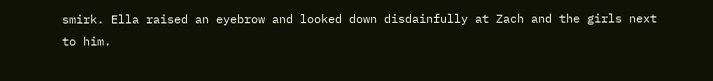smirk. Ella raised an eyebrow and looked down disdainfully at Zach and the girls next to him.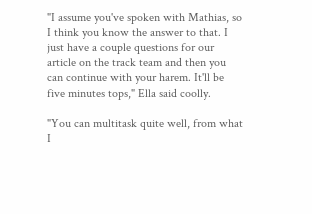"I assume you've spoken with Mathias, so I think you know the answer to that. I just have a couple questions for our article on the track team and then you can continue with your harem. It'll be five minutes tops," Ella said coolly.

"You can multitask quite well, from what I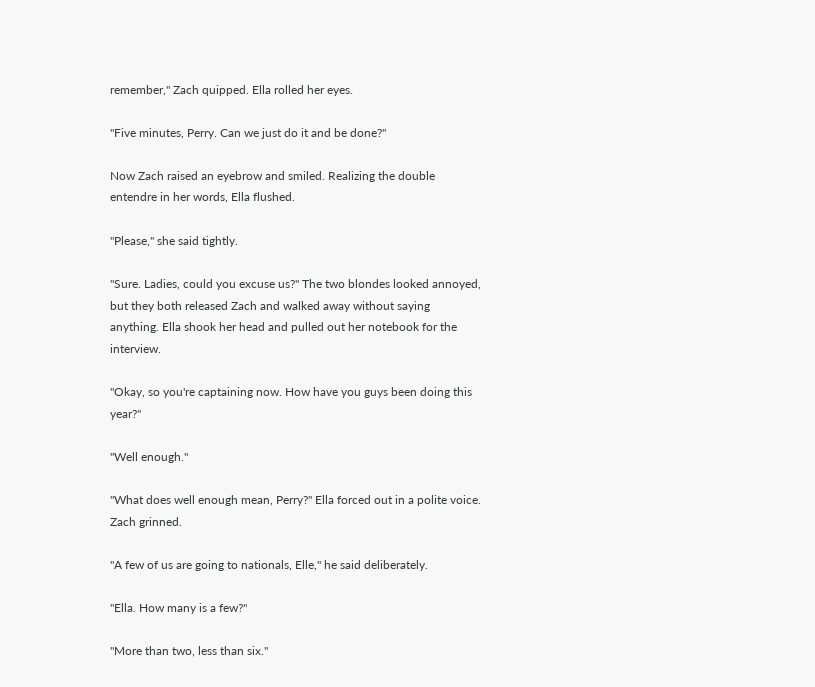remember," Zach quipped. Ella rolled her eyes.

"Five minutes, Perry. Can we just do it and be done?"

Now Zach raised an eyebrow and smiled. Realizing the double entendre in her words, Ella flushed.

"Please," she said tightly.

"Sure. Ladies, could you excuse us?" The two blondes looked annoyed, but they both released Zach and walked away without saying anything. Ella shook her head and pulled out her notebook for the interview.

"Okay, so you're captaining now. How have you guys been doing this year?"

"Well enough."

"What does well enough mean, Perry?" Ella forced out in a polite voice. Zach grinned.

"A few of us are going to nationals, Elle," he said deliberately.

"Ella. How many is a few?"

"More than two, less than six."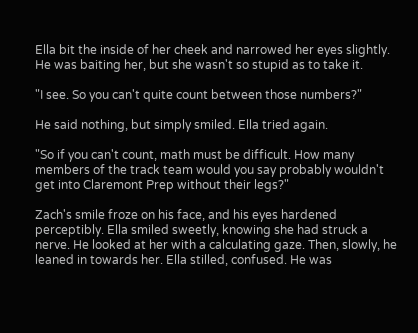Ella bit the inside of her cheek and narrowed her eyes slightly. He was baiting her, but she wasn't so stupid as to take it.

"I see. So you can't quite count between those numbers?"

He said nothing, but simply smiled. Ella tried again.

"So if you can't count, math must be difficult. How many members of the track team would you say probably wouldn't get into Claremont Prep without their legs?"

Zach's smile froze on his face, and his eyes hardened perceptibly. Ella smiled sweetly, knowing she had struck a nerve. He looked at her with a calculating gaze. Then, slowly, he leaned in towards her. Ella stilled, confused. He was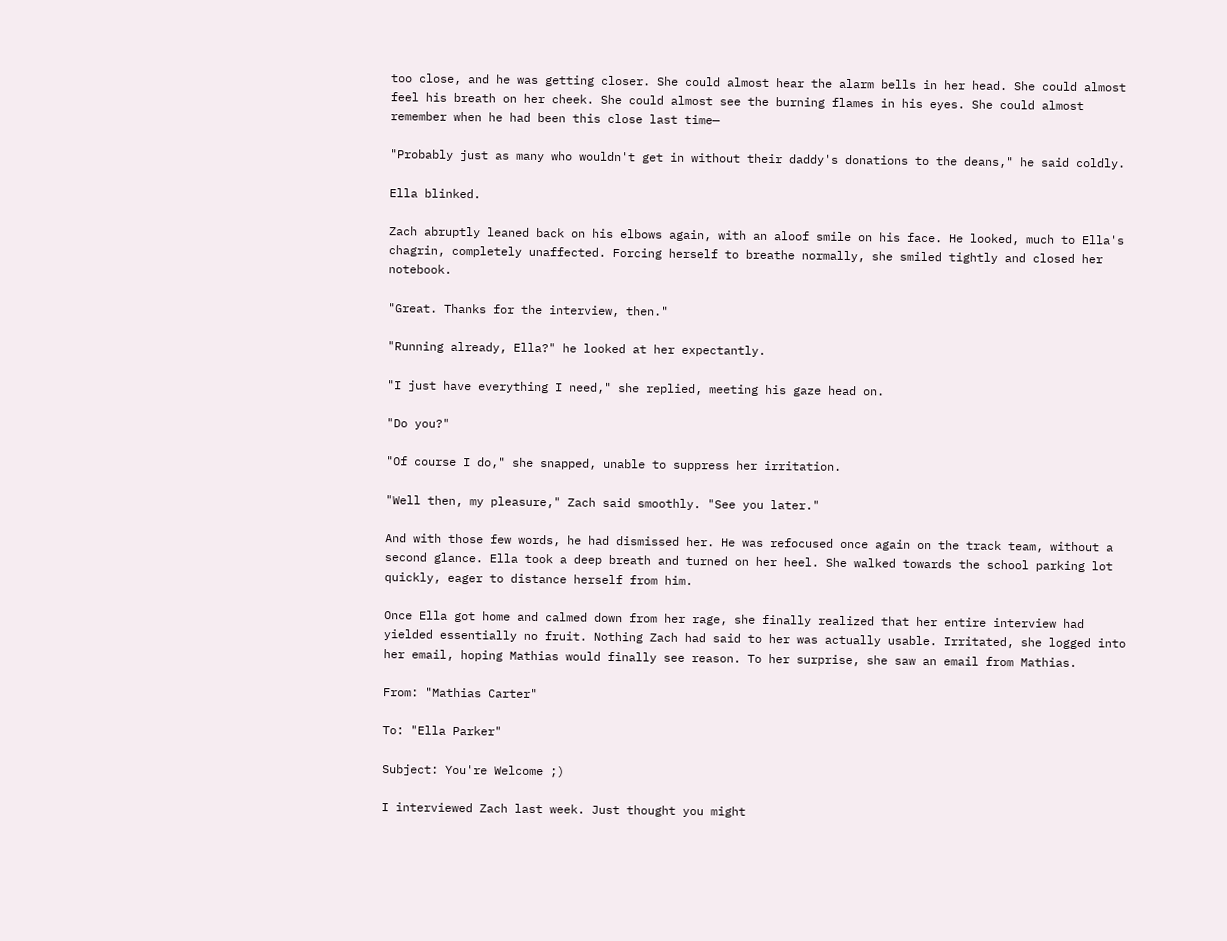too close, and he was getting closer. She could almost hear the alarm bells in her head. She could almost feel his breath on her cheek. She could almost see the burning flames in his eyes. She could almost remember when he had been this close last time—

"Probably just as many who wouldn't get in without their daddy's donations to the deans," he said coldly.

Ella blinked.

Zach abruptly leaned back on his elbows again, with an aloof smile on his face. He looked, much to Ella's chagrin, completely unaffected. Forcing herself to breathe normally, she smiled tightly and closed her notebook.

"Great. Thanks for the interview, then."

"Running already, Ella?" he looked at her expectantly.

"I just have everything I need," she replied, meeting his gaze head on.

"Do you?"

"Of course I do," she snapped, unable to suppress her irritation.

"Well then, my pleasure," Zach said smoothly. "See you later."

And with those few words, he had dismissed her. He was refocused once again on the track team, without a second glance. Ella took a deep breath and turned on her heel. She walked towards the school parking lot quickly, eager to distance herself from him.

Once Ella got home and calmed down from her rage, she finally realized that her entire interview had yielded essentially no fruit. Nothing Zach had said to her was actually usable. Irritated, she logged into her email, hoping Mathias would finally see reason. To her surprise, she saw an email from Mathias.

From: "Mathias Carter"

To: "Ella Parker"

Subject: You're Welcome ;)

I interviewed Zach last week. Just thought you might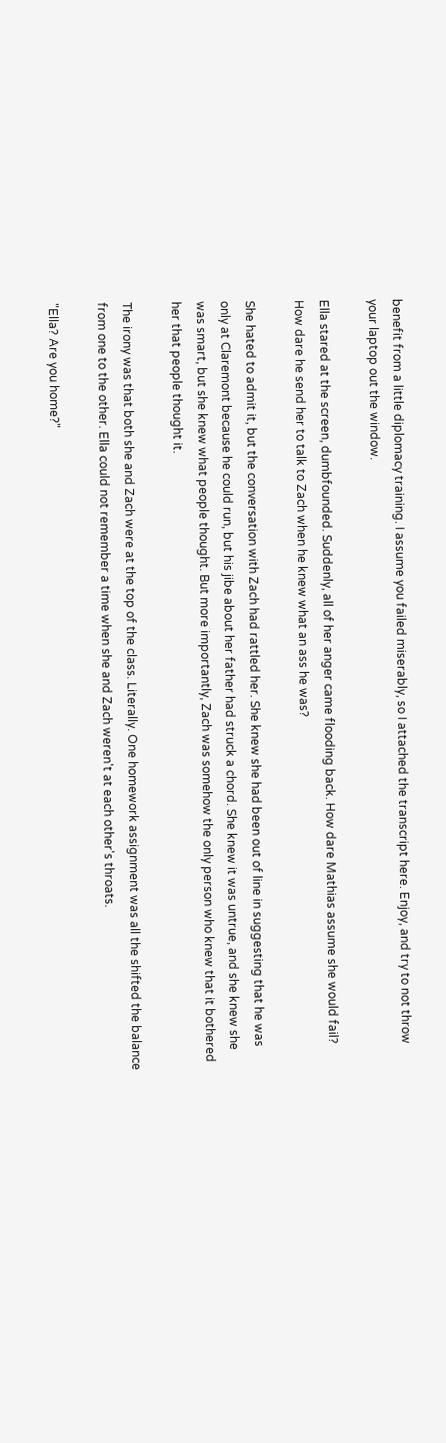benefit from a little diplomacy training. I assume you failed miserably, so I attached the transcript here. Enjoy, and try to not throw your laptop out the window.

Ella stared at the screen, dumbfounded. Suddenly, all of her anger came flooding back. How dare Mathias assume she would fail? How dare he send her to talk to Zach when he knew what an ass he was?

She hated to admit it, but the conversation with Zach had rattled her. She knew she had been out of line in suggesting that he was only at Claremont because he could run, but his jibe about her father had struck a chord. She knew it was untrue, and she knew she was smart, but she knew what people thought. But more importantly, Zach was somehow the only person who knew that it bothered her that people thought it.

The irony was that both she and Zach were at the top of the class. Literally. One homework assignment was all the shifted the balance from one to the other. Ella could not remember a time when she and Zach weren't at each other's throats.

"Ella? Are you home?"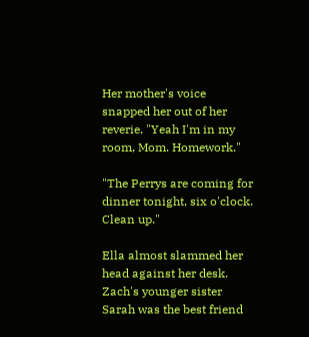Her mother's voice snapped her out of her reverie. "Yeah I'm in my room, Mom. Homework."

"The Perrys are coming for dinner tonight, six o'clock. Clean up."

Ella almost slammed her head against her desk. Zach's younger sister Sarah was the best friend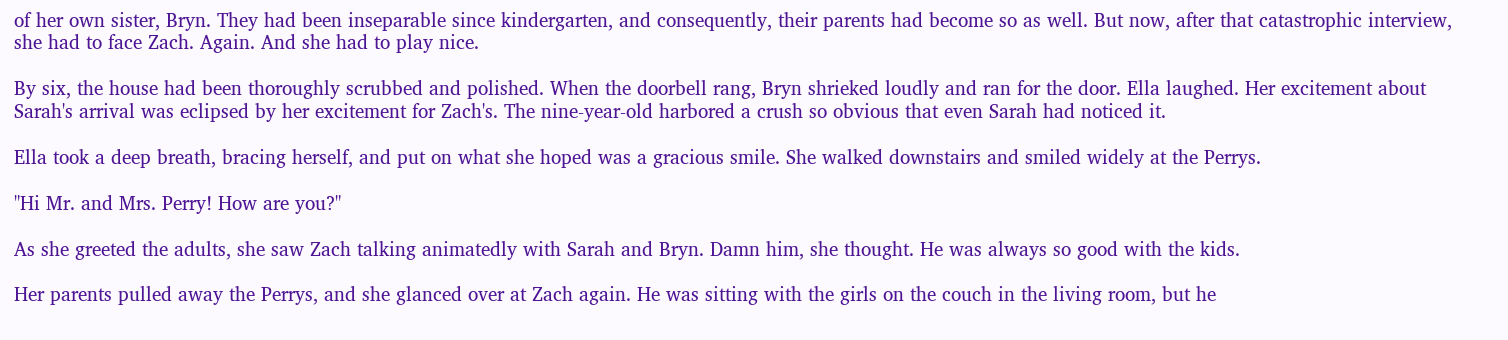of her own sister, Bryn. They had been inseparable since kindergarten, and consequently, their parents had become so as well. But now, after that catastrophic interview, she had to face Zach. Again. And she had to play nice.

By six, the house had been thoroughly scrubbed and polished. When the doorbell rang, Bryn shrieked loudly and ran for the door. Ella laughed. Her excitement about Sarah's arrival was eclipsed by her excitement for Zach's. The nine-year-old harbored a crush so obvious that even Sarah had noticed it.

Ella took a deep breath, bracing herself, and put on what she hoped was a gracious smile. She walked downstairs and smiled widely at the Perrys.

"Hi Mr. and Mrs. Perry! How are you?"

As she greeted the adults, she saw Zach talking animatedly with Sarah and Bryn. Damn him, she thought. He was always so good with the kids.

Her parents pulled away the Perrys, and she glanced over at Zach again. He was sitting with the girls on the couch in the living room, but he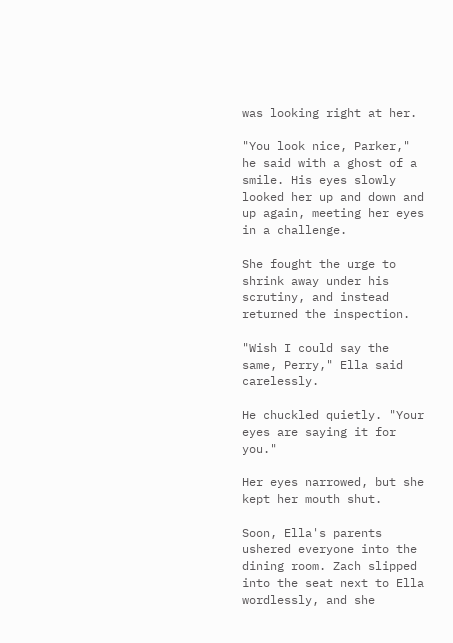was looking right at her.

"You look nice, Parker," he said with a ghost of a smile. His eyes slowly looked her up and down and up again, meeting her eyes in a challenge.

She fought the urge to shrink away under his scrutiny, and instead returned the inspection.

"Wish I could say the same, Perry," Ella said carelessly.

He chuckled quietly. "Your eyes are saying it for you."

Her eyes narrowed, but she kept her mouth shut.

Soon, Ella's parents ushered everyone into the dining room. Zach slipped into the seat next to Ella wordlessly, and she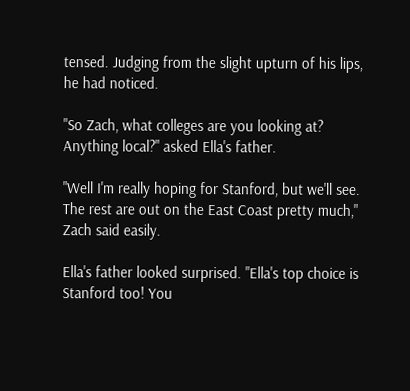tensed. Judging from the slight upturn of his lips, he had noticed.

"So Zach, what colleges are you looking at? Anything local?" asked Ella's father.

"Well I'm really hoping for Stanford, but we'll see. The rest are out on the East Coast pretty much," Zach said easily.

Ella's father looked surprised. "Ella's top choice is Stanford too! You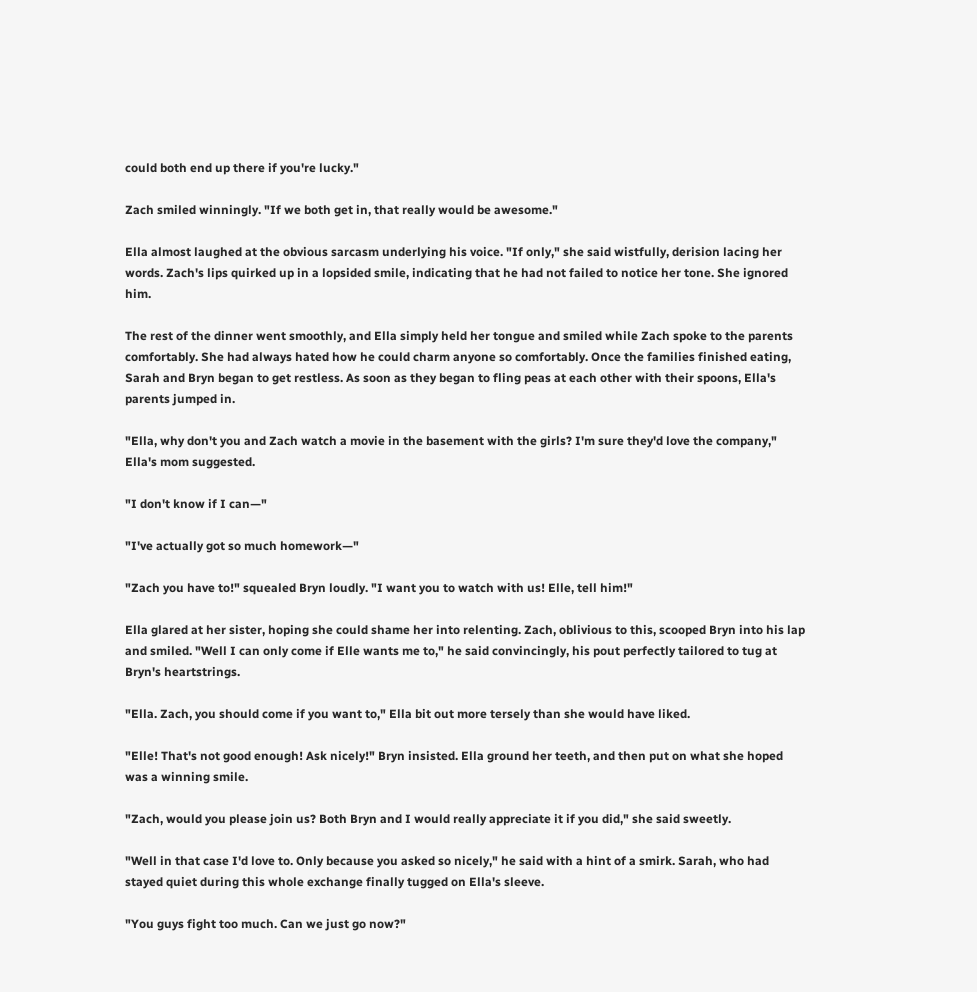could both end up there if you're lucky."

Zach smiled winningly. "If we both get in, that really would be awesome."

Ella almost laughed at the obvious sarcasm underlying his voice. "If only," she said wistfully, derision lacing her words. Zach's lips quirked up in a lopsided smile, indicating that he had not failed to notice her tone. She ignored him.

The rest of the dinner went smoothly, and Ella simply held her tongue and smiled while Zach spoke to the parents comfortably. She had always hated how he could charm anyone so comfortably. Once the families finished eating, Sarah and Bryn began to get restless. As soon as they began to fling peas at each other with their spoons, Ella's parents jumped in.

"Ella, why don't you and Zach watch a movie in the basement with the girls? I'm sure they'd love the company," Ella's mom suggested.

"I don't know if I can—"

"I've actually got so much homework—"

"Zach you have to!" squealed Bryn loudly. "I want you to watch with us! Elle, tell him!"

Ella glared at her sister, hoping she could shame her into relenting. Zach, oblivious to this, scooped Bryn into his lap and smiled. "Well I can only come if Elle wants me to," he said convincingly, his pout perfectly tailored to tug at Bryn's heartstrings.

"Ella. Zach, you should come if you want to," Ella bit out more tersely than she would have liked.

"Elle! That's not good enough! Ask nicely!" Bryn insisted. Ella ground her teeth, and then put on what she hoped was a winning smile.

"Zach, would you please join us? Both Bryn and I would really appreciate it if you did," she said sweetly.

"Well in that case I'd love to. Only because you asked so nicely," he said with a hint of a smirk. Sarah, who had stayed quiet during this whole exchange finally tugged on Ella's sleeve.

"You guys fight too much. Can we just go now?"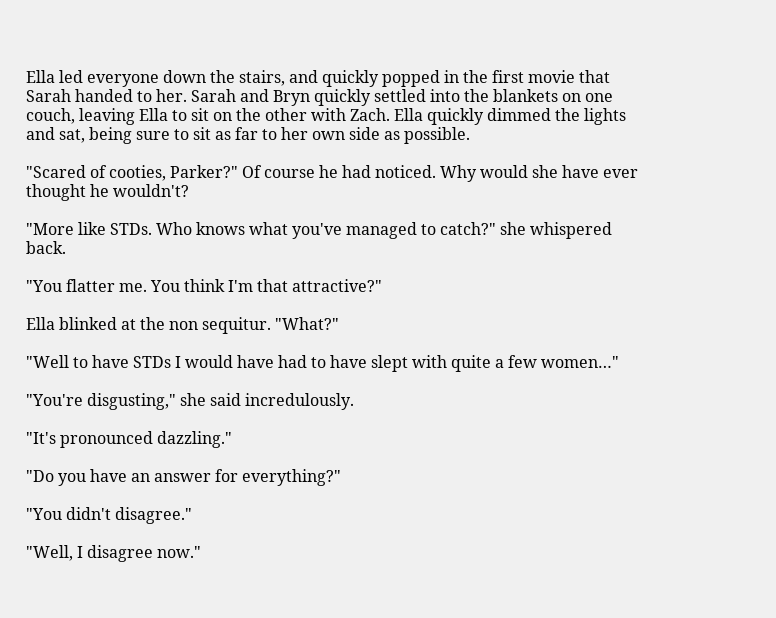Ella led everyone down the stairs, and quickly popped in the first movie that Sarah handed to her. Sarah and Bryn quickly settled into the blankets on one couch, leaving Ella to sit on the other with Zach. Ella quickly dimmed the lights and sat, being sure to sit as far to her own side as possible.

"Scared of cooties, Parker?" Of course he had noticed. Why would she have ever thought he wouldn't?

"More like STDs. Who knows what you've managed to catch?" she whispered back.

"You flatter me. You think I'm that attractive?"

Ella blinked at the non sequitur. "What?"

"Well to have STDs I would have had to have slept with quite a few women…"

"You're disgusting," she said incredulously.

"It's pronounced dazzling."

"Do you have an answer for everything?"

"You didn't disagree."

"Well, I disagree now."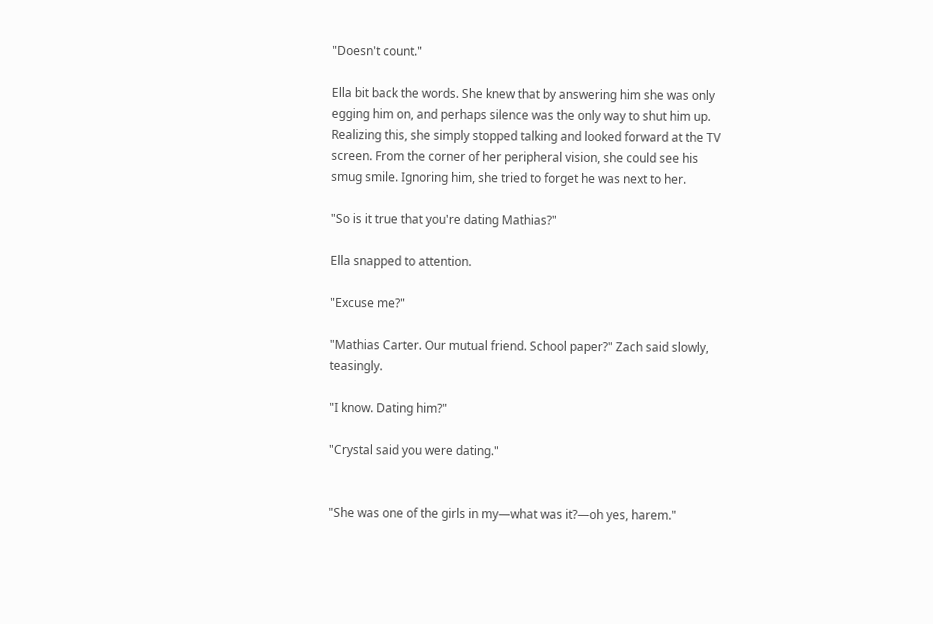"Doesn't count."

Ella bit back the words. She knew that by answering him she was only egging him on, and perhaps silence was the only way to shut him up. Realizing this, she simply stopped talking and looked forward at the TV screen. From the corner of her peripheral vision, she could see his smug smile. Ignoring him, she tried to forget he was next to her.

"So is it true that you're dating Mathias?"

Ella snapped to attention.

"Excuse me?"

"Mathias Carter. Our mutual friend. School paper?" Zach said slowly, teasingly.

"I know. Dating him?"

"Crystal said you were dating."


"She was one of the girls in my—what was it?—oh yes, harem."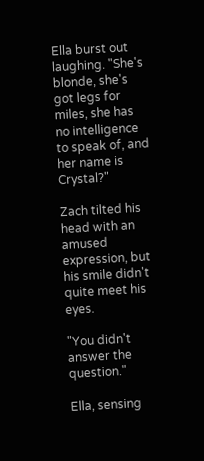Ella burst out laughing. "She's blonde, she's got legs for miles, she has no intelligence to speak of, and her name is Crystal?"

Zach tilted his head with an amused expression, but his smile didn't quite meet his eyes.

"You didn't answer the question."

Ella, sensing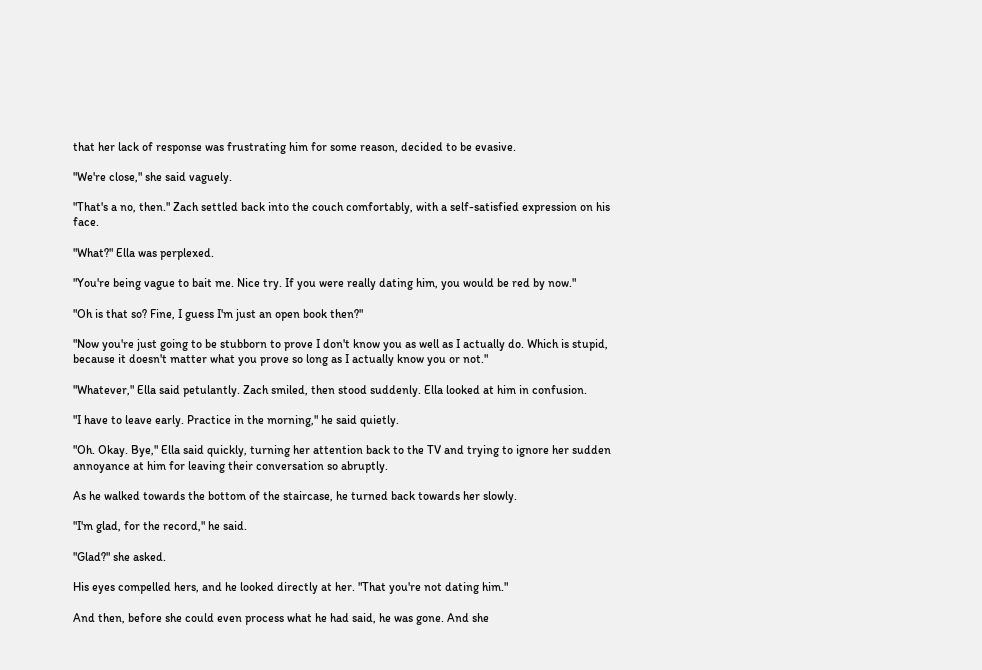that her lack of response was frustrating him for some reason, decided to be evasive.

"We're close," she said vaguely.

"That's a no, then." Zach settled back into the couch comfortably, with a self-satisfied expression on his face.

"What?" Ella was perplexed.

"You're being vague to bait me. Nice try. If you were really dating him, you would be red by now."

"Oh is that so? Fine, I guess I'm just an open book then?"

"Now you're just going to be stubborn to prove I don't know you as well as I actually do. Which is stupid, because it doesn't matter what you prove so long as I actually know you or not."

"Whatever," Ella said petulantly. Zach smiled, then stood suddenly. Ella looked at him in confusion.

"I have to leave early. Practice in the morning," he said quietly.

"Oh. Okay. Bye," Ella said quickly, turning her attention back to the TV and trying to ignore her sudden annoyance at him for leaving their conversation so abruptly.

As he walked towards the bottom of the staircase, he turned back towards her slowly.

"I'm glad, for the record," he said.

"Glad?" she asked.

His eyes compelled hers, and he looked directly at her. "That you're not dating him."

And then, before she could even process what he had said, he was gone. And she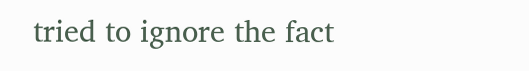tried to ignore the fact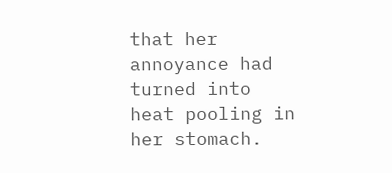that her annoyance had turned into heat pooling in her stomach.